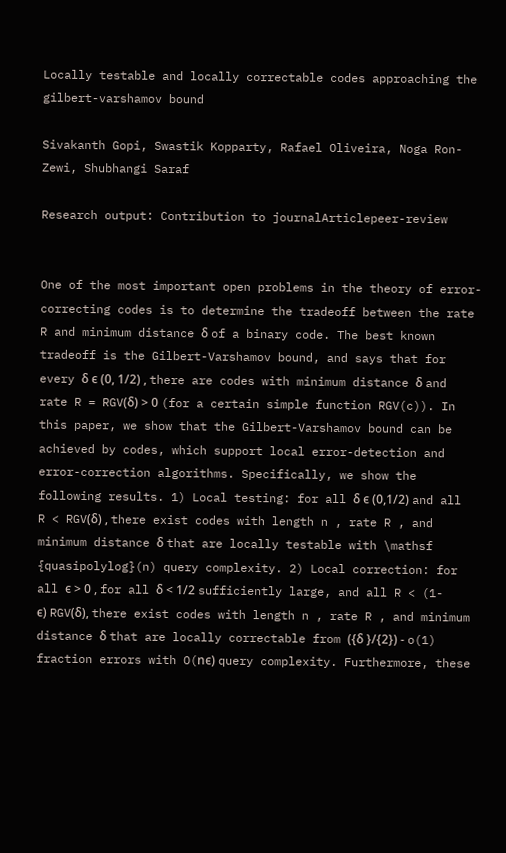Locally testable and locally correctable codes approaching the gilbert-varshamov bound

Sivakanth Gopi, Swastik Kopparty, Rafael Oliveira, Noga Ron-Zewi, Shubhangi Saraf

Research output: Contribution to journalArticlepeer-review


One of the most important open problems in the theory of error-correcting codes is to determine the tradeoff between the rate R and minimum distance δ of a binary code. The best known tradeoff is the Gilbert-Varshamov bound, and says that for every δ ϵ (0, 1/2) , there are codes with minimum distance δ and rate R = RGV(δ) > 0 (for a certain simple function RGV(c)). In this paper, we show that the Gilbert-Varshamov bound can be achieved by codes, which support local error-detection and error-correction algorithms. Specifically, we show the following results. 1) Local testing: for all δ ϵ (0,1/2) and all R < RGV(δ) , there exist codes with length n , rate R , and minimum distance δ that are locally testable with \mathsf {quasipolylog}(n) query complexity. 2) Local correction: for all ϵ > 0 , for all δ < 1/2 sufficiently large, and all R < (1-ϵ) RGV(δ), there exist codes with length n , rate R , and minimum distance δ that are locally correctable from ({δ }/{2}) - o(1) fraction errors with O(nϵ) query complexity. Furthermore, these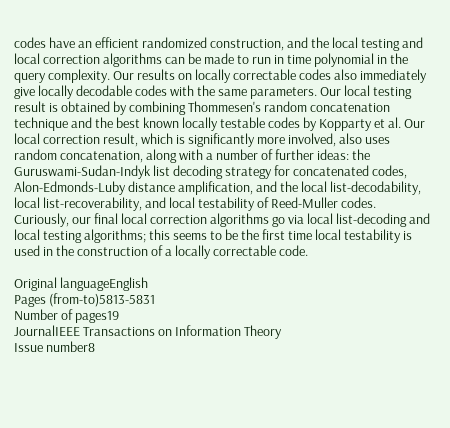codes have an efficient randomized construction, and the local testing and local correction algorithms can be made to run in time polynomial in the query complexity. Our results on locally correctable codes also immediately give locally decodable codes with the same parameters. Our local testing result is obtained by combining Thommesen's random concatenation technique and the best known locally testable codes by Kopparty et al. Our local correction result, which is significantly more involved, also uses random concatenation, along with a number of further ideas: the Guruswami-Sudan-Indyk list decoding strategy for concatenated codes, Alon-Edmonds-Luby distance amplification, and the local list-decodability, local list-recoverability, and local testability of Reed-Muller codes. Curiously, our final local correction algorithms go via local list-decoding and local testing algorithms; this seems to be the first time local testability is used in the construction of a locally correctable code.

Original languageEnglish
Pages (from-to)5813-5831
Number of pages19
JournalIEEE Transactions on Information Theory
Issue number8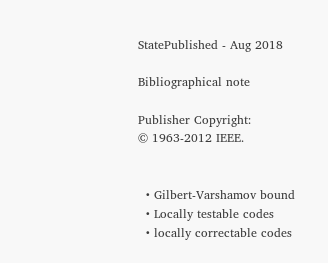StatePublished - Aug 2018

Bibliographical note

Publisher Copyright:
© 1963-2012 IEEE.


  • Gilbert-Varshamov bound
  • Locally testable codes
  • locally correctable codes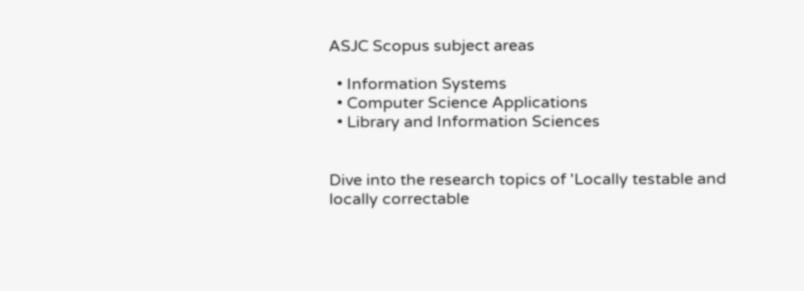ASJC Scopus subject areas

  • Information Systems
  • Computer Science Applications
  • Library and Information Sciences


Dive into the research topics of 'Locally testable and locally correctable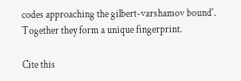codes approaching the gilbert-varshamov bound'. Together they form a unique fingerprint.

Cite this